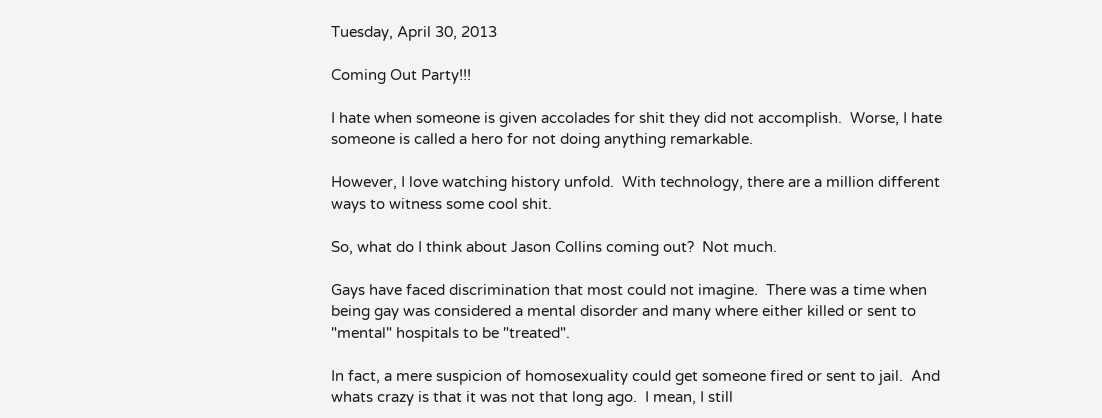Tuesday, April 30, 2013

Coming Out Party!!!

I hate when someone is given accolades for shit they did not accomplish.  Worse, I hate someone is called a hero for not doing anything remarkable.

However, I love watching history unfold.  With technology, there are a million different ways to witness some cool shit.

So, what do I think about Jason Collins coming out?  Not much.

Gays have faced discrimination that most could not imagine.  There was a time when being gay was considered a mental disorder and many where either killed or sent to "mental" hospitals to be "treated".

In fact, a mere suspicion of homosexuality could get someone fired or sent to jail.  And whats crazy is that it was not that long ago.  I mean, I still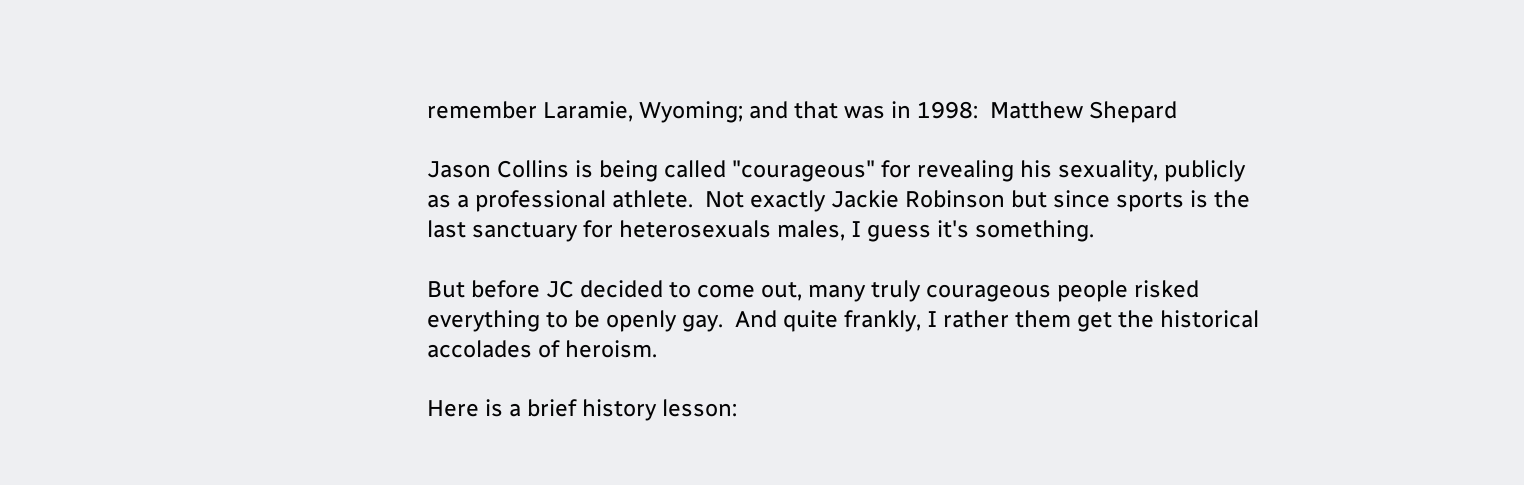remember Laramie, Wyoming; and that was in 1998:  Matthew Shepard

Jason Collins is being called "courageous" for revealing his sexuality, publicly  as a professional athlete.  Not exactly Jackie Robinson but since sports is the last sanctuary for heterosexuals males, I guess it's something.

But before JC decided to come out, many truly courageous people risked everything to be openly gay.  And quite frankly, I rather them get the historical accolades of heroism.

Here is a brief history lesson: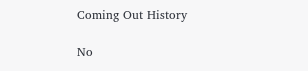Coming Out History

No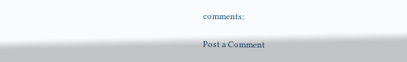comments:

Post a Comment